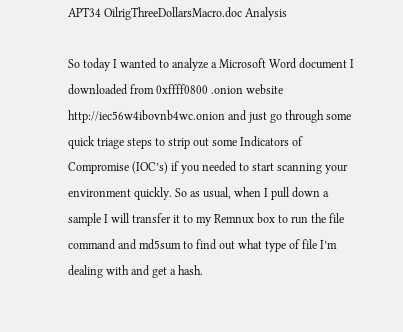APT34 OilrigThreeDollarsMacro.doc Analysis

So today I wanted to analyze a Microsoft Word document I downloaded from 0xffff0800 .onion website http://iec56w4ibovnb4wc.onion and just go through some quick triage steps to strip out some Indicators of Compromise (IOC’s) if you needed to start scanning your environment quickly. So as usual, when I pull down a sample I will transfer it to my Remnux box to run the file command and md5sum to find out what type of file I’m dealing with and get a hash.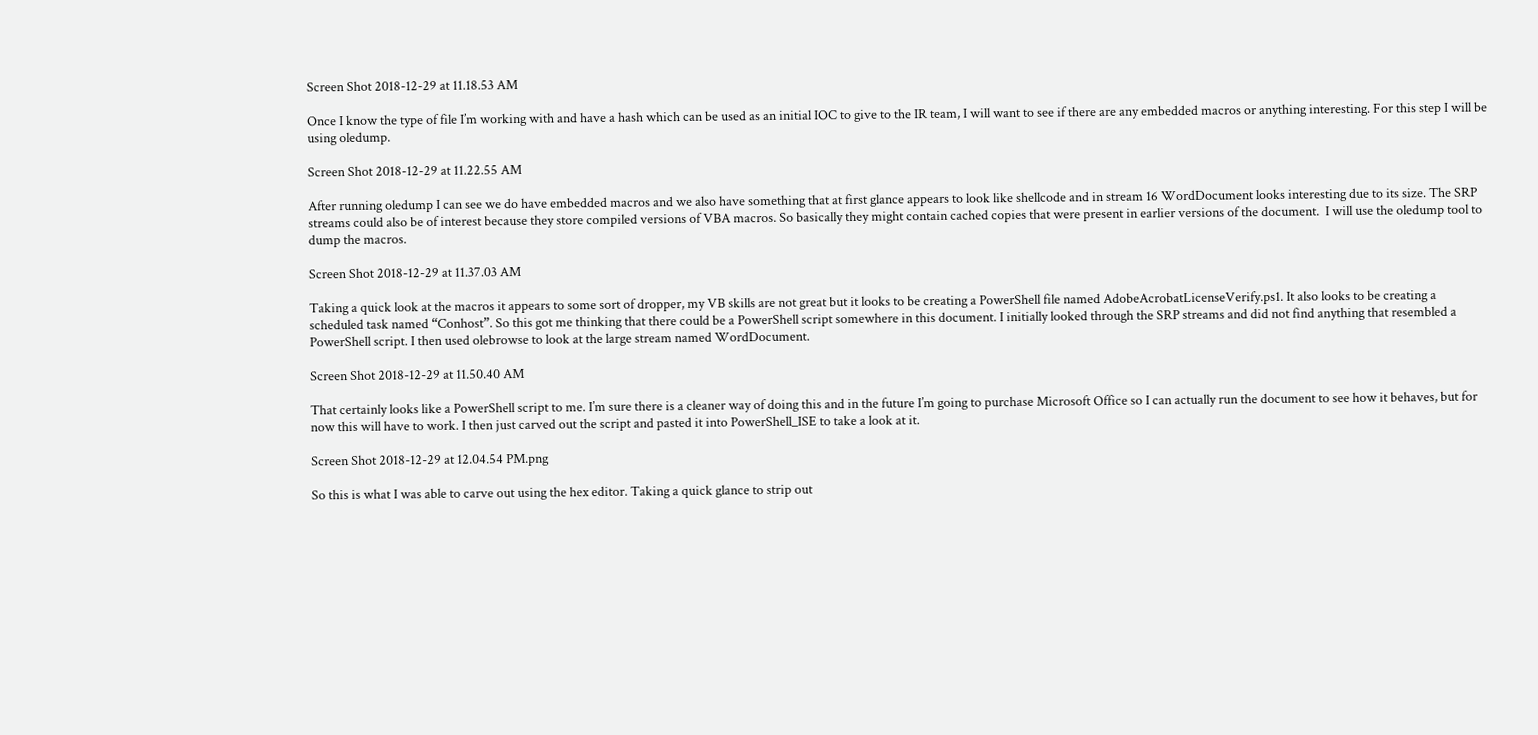Screen Shot 2018-12-29 at 11.18.53 AM

Once I know the type of file I’m working with and have a hash which can be used as an initial IOC to give to the IR team, I will want to see if there are any embedded macros or anything interesting. For this step I will be using oledump.

Screen Shot 2018-12-29 at 11.22.55 AM

After running oledump I can see we do have embedded macros and we also have something that at first glance appears to look like shellcode and in stream 16 WordDocument looks interesting due to its size. The SRP streams could also be of interest because they store compiled versions of VBA macros. So basically they might contain cached copies that were present in earlier versions of the document.  I will use the oledump tool to dump the macros.

Screen Shot 2018-12-29 at 11.37.03 AM

Taking a quick look at the macros it appears to some sort of dropper, my VB skills are not great but it looks to be creating a PowerShell file named AdobeAcrobatLicenseVerify.ps1. It also looks to be creating a scheduled task named “Conhost”. So this got me thinking that there could be a PowerShell script somewhere in this document. I initially looked through the SRP streams and did not find anything that resembled a PowerShell script. I then used olebrowse to look at the large stream named WordDocument.

Screen Shot 2018-12-29 at 11.50.40 AM

That certainly looks like a PowerShell script to me. I’m sure there is a cleaner way of doing this and in the future I’m going to purchase Microsoft Office so I can actually run the document to see how it behaves, but for now this will have to work. I then just carved out the script and pasted it into PowerShell_ISE to take a look at it.

Screen Shot 2018-12-29 at 12.04.54 PM.png

So this is what I was able to carve out using the hex editor. Taking a quick glance to strip out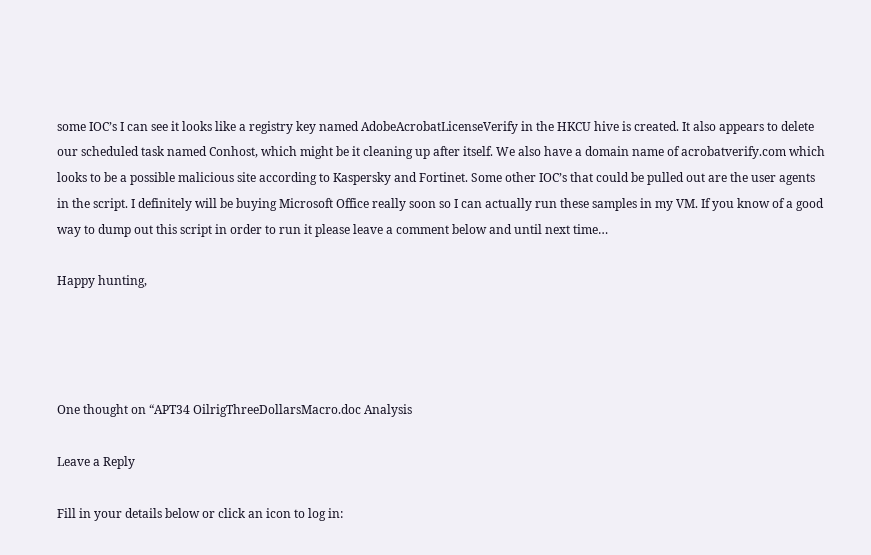some IOC’s I can see it looks like a registry key named AdobeAcrobatLicenseVerify in the HKCU hive is created. It also appears to delete our scheduled task named Conhost, which might be it cleaning up after itself. We also have a domain name of acrobatverify.com which looks to be a possible malicious site according to Kaspersky and Fortinet. Some other IOC’s that could be pulled out are the user agents in the script. I definitely will be buying Microsoft Office really soon so I can actually run these samples in my VM. If you know of a good way to dump out this script in order to run it please leave a comment below and until next time…

Happy hunting,




One thought on “APT34 OilrigThreeDollarsMacro.doc Analysis

Leave a Reply

Fill in your details below or click an icon to log in: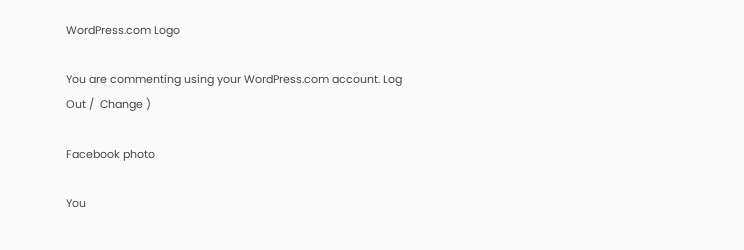WordPress.com Logo

You are commenting using your WordPress.com account. Log Out /  Change )

Facebook photo

You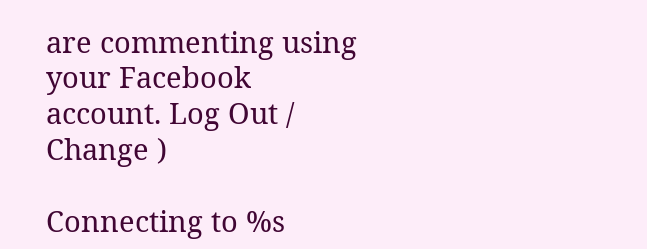are commenting using your Facebook account. Log Out /  Change )

Connecting to %s